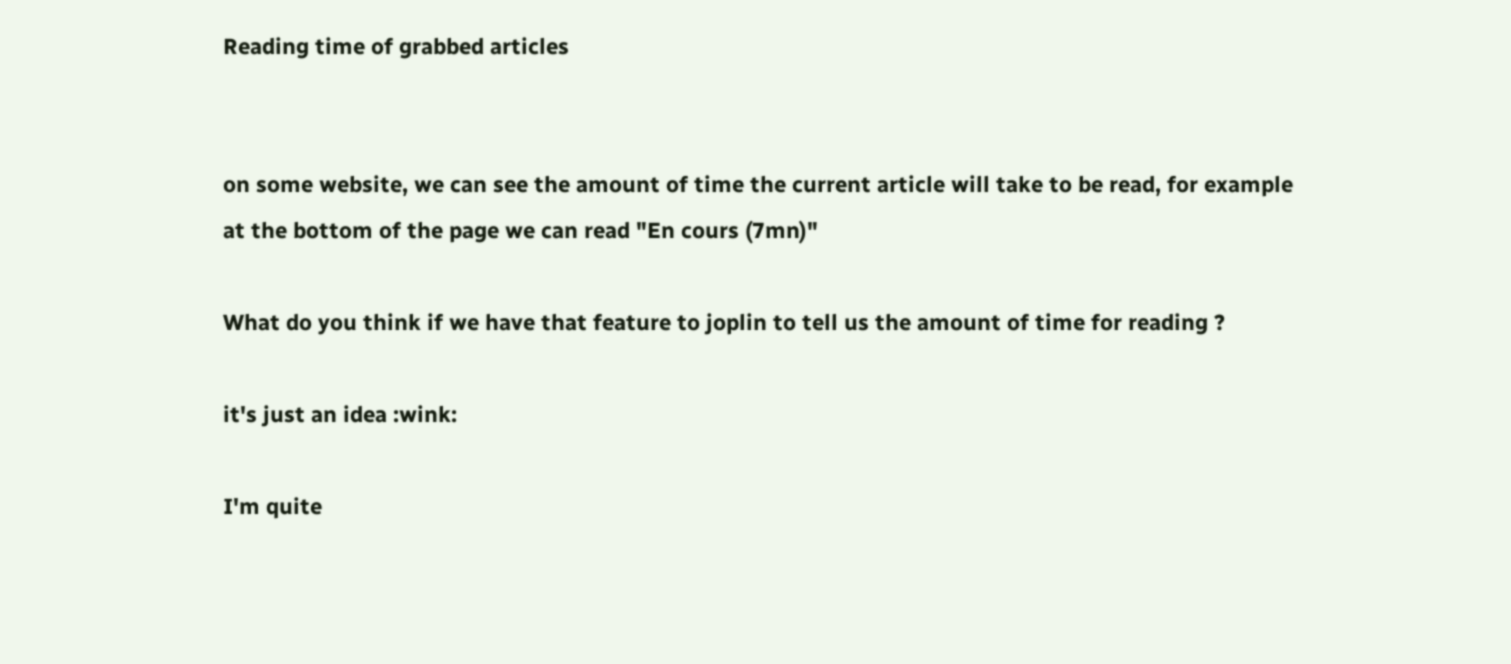Reading time of grabbed articles


on some website, we can see the amount of time the current article will take to be read, for example at the bottom of the page we can read "En cours (7mn)"

What do you think if we have that feature to joplin to tell us the amount of time for reading ?

it's just an idea :wink:

I'm quite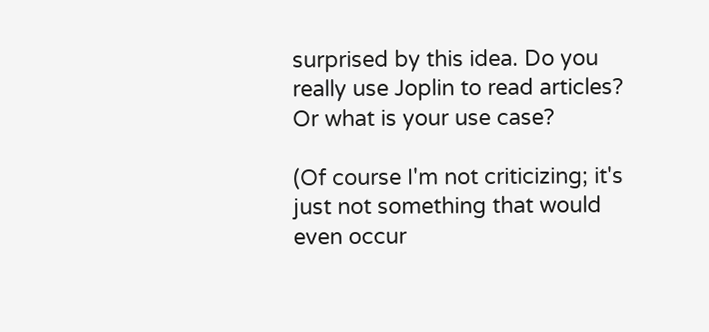surprised by this idea. Do you really use Joplin to read articles? Or what is your use case?

(Of course I'm not criticizing; it's just not something that would even occur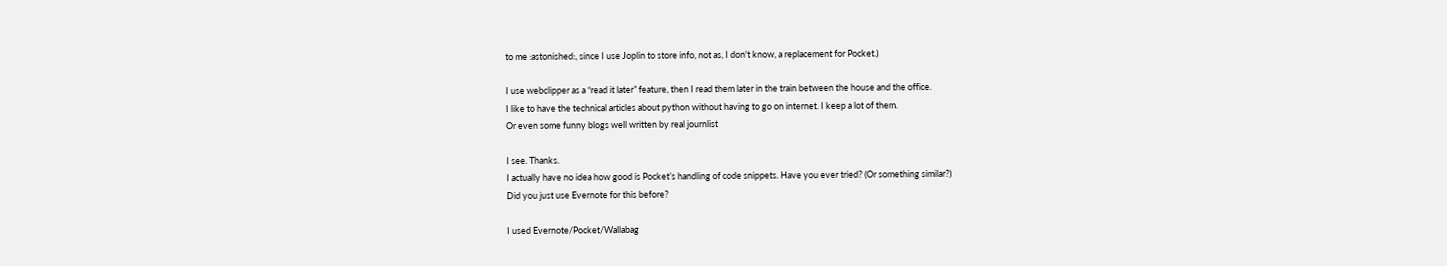to me :astonished:, since I use Joplin to store info, not as, I don't know, a replacement for Pocket.)

I use webclipper as a “read it later” feature, then I read them later in the train between the house and the office.
I like to have the technical articles about python without having to go on internet. I keep a lot of them.
Or even some funny blogs well written by real journlist

I see. Thanks.
I actually have no idea how good is Pocket’s handling of code snippets. Have you ever tried? (Or something similar?)
Did you just use Evernote for this before?

I used Evernote/Pocket/Wallabag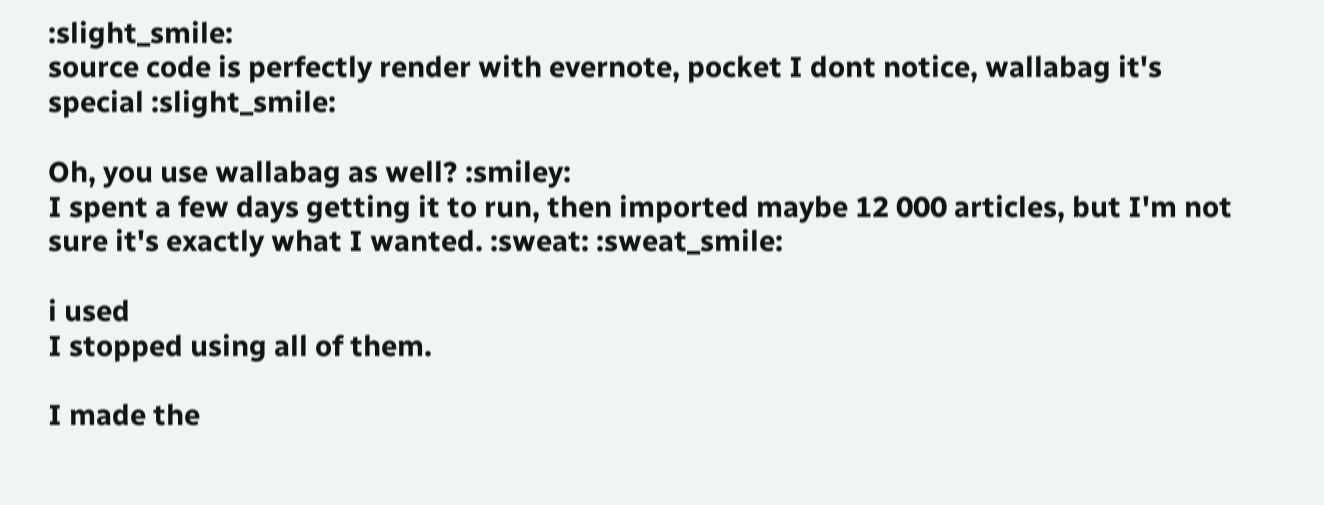:slight_smile:
source code is perfectly render with evernote, pocket I dont notice, wallabag it's special :slight_smile:

Oh, you use wallabag as well? :smiley:
I spent a few days getting it to run, then imported maybe 12 000 articles, but I'm not sure it's exactly what I wanted. :sweat: :sweat_smile:

i used
I stopped using all of them.

I made the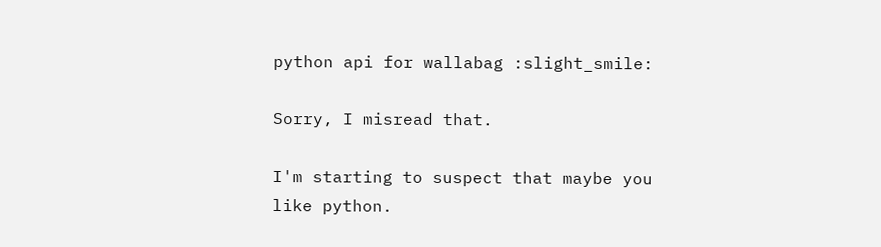python api for wallabag :slight_smile:

Sorry, I misread that.

I'm starting to suspect that maybe you like python.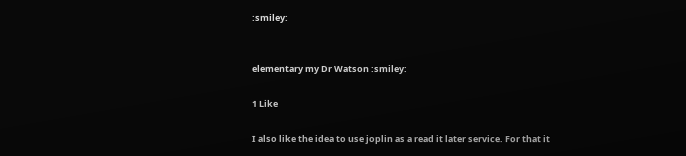:smiley:


elementary my Dr Watson :smiley:

1 Like

I also like the idea to use joplin as a read it later service. For that it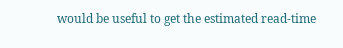would be useful to get the estimated read-time